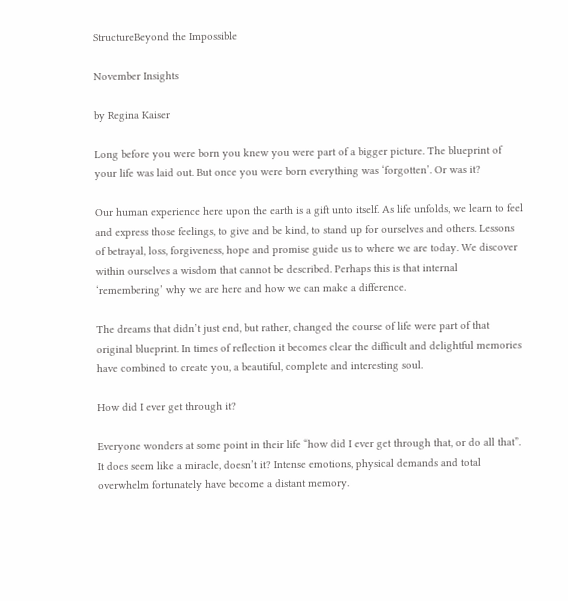StructureBeyond the Impossible

November Insights

by Regina Kaiser

Long before you were born you knew you were part of a bigger picture. The blueprint of your life was laid out. But once you were born everything was ‘forgotten’. Or was it?

Our human experience here upon the earth is a gift unto itself. As life unfolds, we learn to feel and express those feelings, to give and be kind, to stand up for ourselves and others. Lessons of betrayal, loss, forgiveness, hope and promise guide us to where we are today. We discover within ourselves a wisdom that cannot be described. Perhaps this is that internal ‘remembering’ why we are here and how we can make a difference.

The dreams that didn’t just end, but rather, changed the course of life were part of that original blueprint. In times of reflection it becomes clear the difficult and delightful memories have combined to create you, a beautiful, complete and interesting soul.

How did I ever get through it?

Everyone wonders at some point in their life “how did I ever get through that, or do all that”. It does seem like a miracle, doesn’t it? Intense emotions, physical demands and total overwhelm fortunately have become a distant memory.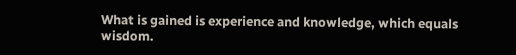What is gained is experience and knowledge, which equals wisdom.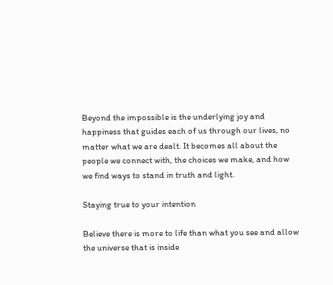Beyond the impossible is the underlying joy and happiness that guides each of us through our lives, no matter what we are dealt. It becomes all about the people we connect with, the choices we make, and how we find ways to stand in truth and light.

Staying true to your intention

Believe there is more to life than what you see and allow the universe that is inside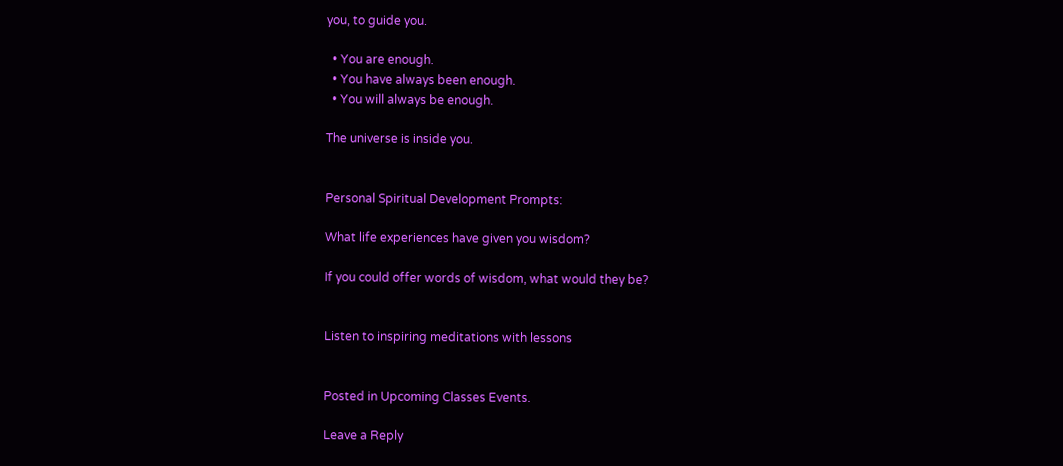you, to guide you.

  • You are enough.
  • You have always been enough.
  • You will always be enough.

The universe is inside you.


Personal Spiritual Development Prompts:

What life experiences have given you wisdom?

If you could offer words of wisdom, what would they be?


Listen to inspiring meditations with lessons


Posted in Upcoming Classes Events.

Leave a Reply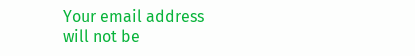Your email address will not be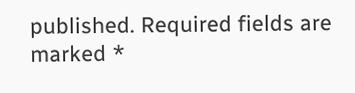published. Required fields are marked *